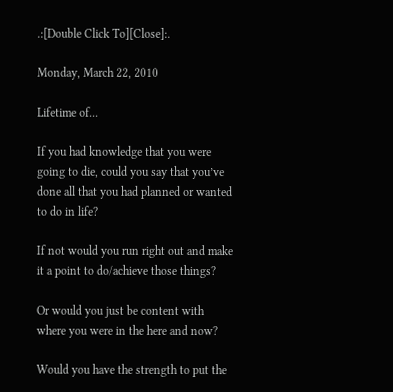.:[Double Click To][Close]:.

Monday, March 22, 2010

Lifetime of...

If you had knowledge that you were going to die, could you say that you’ve done all that you had planned or wanted to do in life?

If not would you run right out and make it a point to do/achieve those things?

Or would you just be content with where you were in the here and now?

Would you have the strength to put the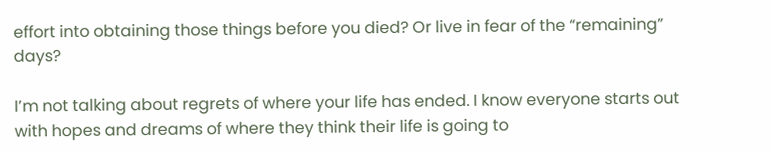effort into obtaining those things before you died? Or live in fear of the “remaining” days?

I’m not talking about regrets of where your life has ended. I know everyone starts out with hopes and dreams of where they think their life is going to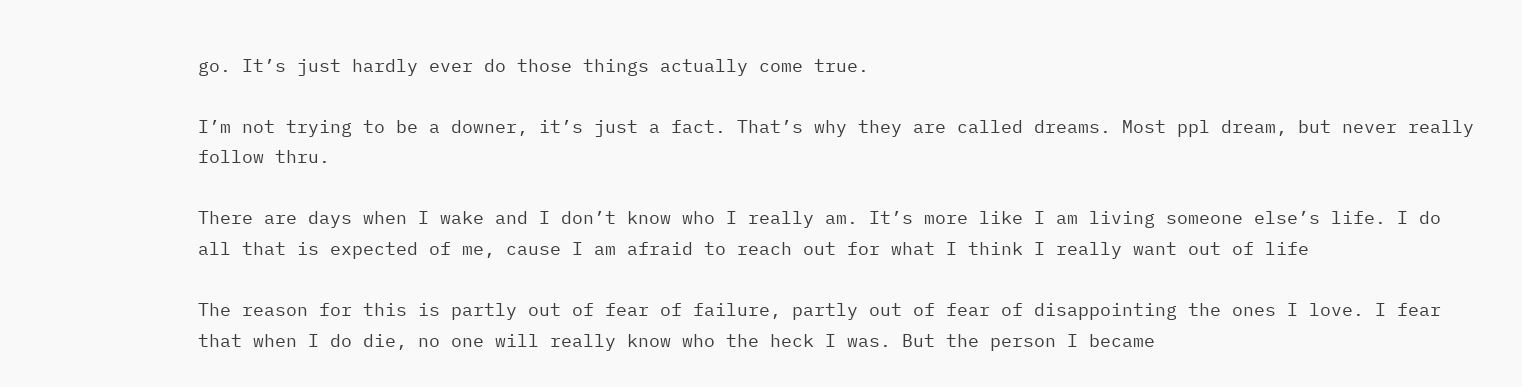go. It’s just hardly ever do those things actually come true.

I’m not trying to be a downer, it’s just a fact. That’s why they are called dreams. Most ppl dream, but never really follow thru.

There are days when I wake and I don’t know who I really am. It’s more like I am living someone else’s life. I do all that is expected of me, cause I am afraid to reach out for what I think I really want out of life

The reason for this is partly out of fear of failure, partly out of fear of disappointing the ones I love. I fear that when I do die, no one will really know who the heck I was. But the person I became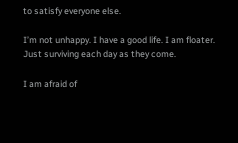to satisfy everyone else.

I’m not unhappy. I have a good life. I am floater.
Just surviving each day as they come.

I am afraid of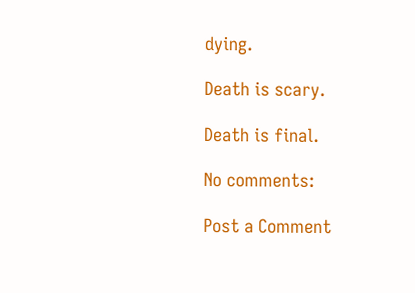dying.

Death is scary.

Death is final.

No comments:

Post a Comment